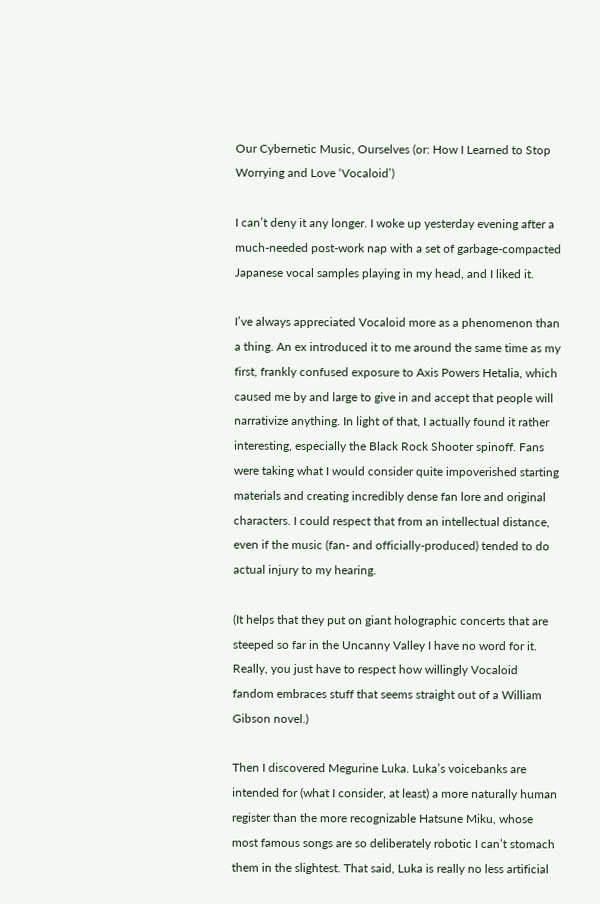Our Cybernetic Music, Ourselves (or: How I Learned to Stop Worrying and Love ‘Vocaloid’)

I can’t deny it any longer. I woke up yesterday evening after a much-needed post-work nap with a set of garbage-compacted Japanese vocal samples playing in my head, and I liked it.

I’ve always appreciated Vocaloid more as a phenomenon than a thing. An ex introduced it to me around the same time as my first, frankly confused exposure to Axis Powers Hetalia, which caused me by and large to give in and accept that people will narrativize anything. In light of that, I actually found it rather interesting, especially the Black Rock Shooter spinoff. Fans were taking what I would consider quite impoverished starting materials and creating incredibly dense fan lore and original characters. I could respect that from an intellectual distance, even if the music (fan- and officially-produced) tended to do actual injury to my hearing.

(It helps that they put on giant holographic concerts that are steeped so far in the Uncanny Valley I have no word for it. Really, you just have to respect how willingly Vocaloid fandom embraces stuff that seems straight out of a William Gibson novel.)

Then I discovered Megurine Luka. Luka’s voicebanks are intended for (what I consider, at least) a more naturally human register than the more recognizable Hatsune Miku, whose most famous songs are so deliberately robotic I can’t stomach them in the slightest. That said, Luka is really no less artificial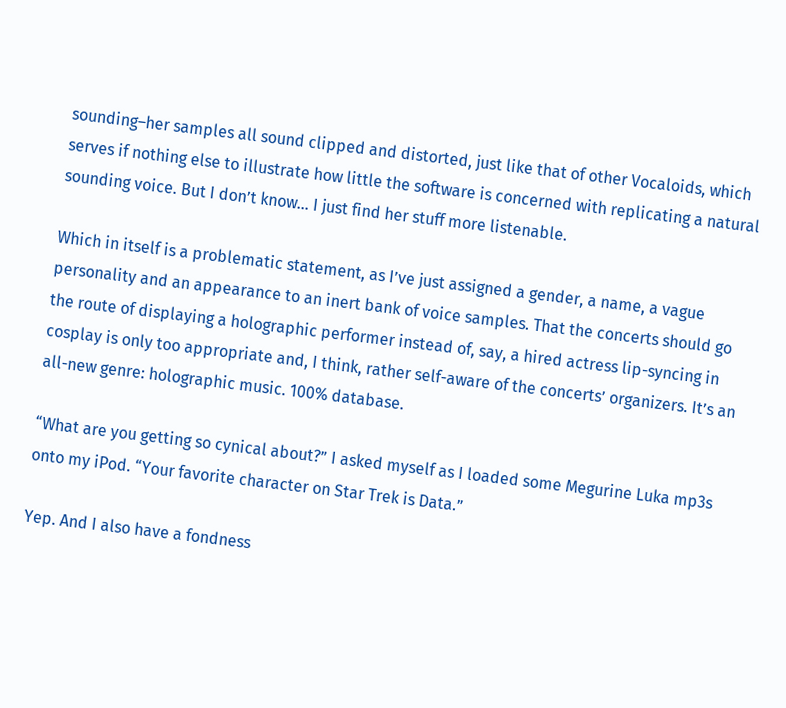sounding–her samples all sound clipped and distorted, just like that of other Vocaloids, which serves if nothing else to illustrate how little the software is concerned with replicating a natural sounding voice. But I don’t know… I just find her stuff more listenable.

Which in itself is a problematic statement, as I’ve just assigned a gender, a name, a vague personality and an appearance to an inert bank of voice samples. That the concerts should go the route of displaying a holographic performer instead of, say, a hired actress lip-syncing in cosplay is only too appropriate and, I think, rather self-aware of the concerts’ organizers. It’s an all-new genre: holographic music. 100% database.

“What are you getting so cynical about?” I asked myself as I loaded some Megurine Luka mp3s onto my iPod. “Your favorite character on Star Trek is Data.”

Yep. And I also have a fondness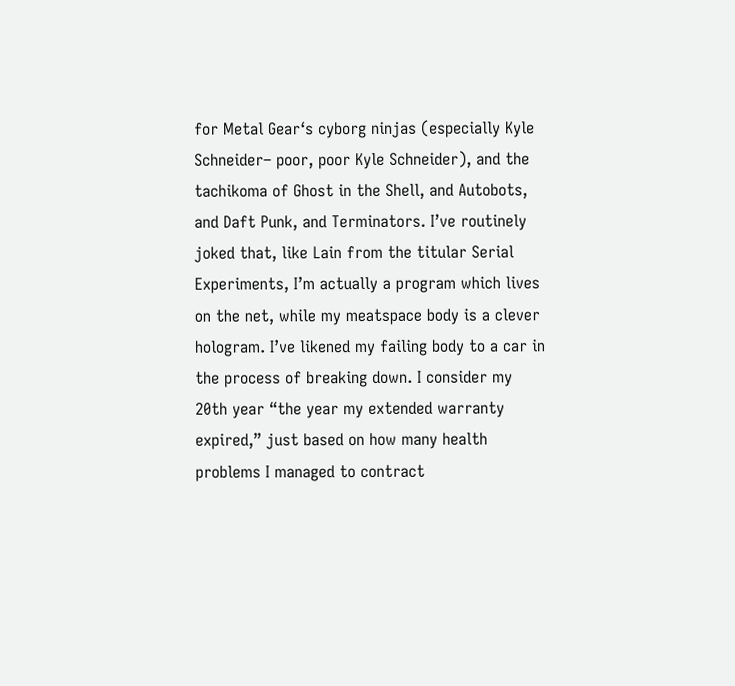for Metal Gear‘s cyborg ninjas (especially Kyle Schneider– poor, poor Kyle Schneider), and the tachikoma of Ghost in the Shell, and Autobots, and Daft Punk, and Terminators. I’ve routinely joked that, like Lain from the titular Serial Experiments, I’m actually a program which lives on the net, while my meatspace body is a clever hologram. I’ve likened my failing body to a car in the process of breaking down. I consider my 20th year “the year my extended warranty expired,” just based on how many health problems I managed to contract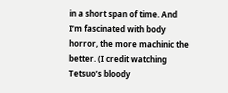in a short span of time. And I’m fascinated with body horror, the more machinic the better. (I credit watching Tetsuo’s bloody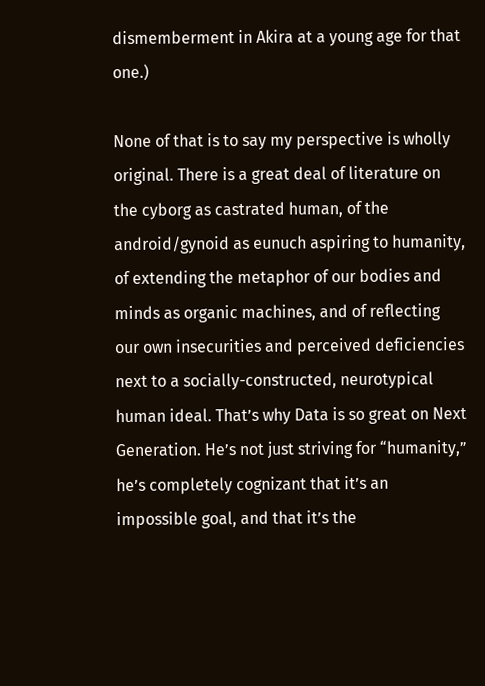dismemberment in Akira at a young age for that one.)

None of that is to say my perspective is wholly original. There is a great deal of literature on the cyborg as castrated human, of the android/gynoid as eunuch aspiring to humanity, of extending the metaphor of our bodies and minds as organic machines, and of reflecting our own insecurities and perceived deficiencies next to a socially-constructed, neurotypical human ideal. That’s why Data is so great on Next Generation. He’s not just striving for “humanity,” he’s completely cognizant that it’s an impossible goal, and that it’s the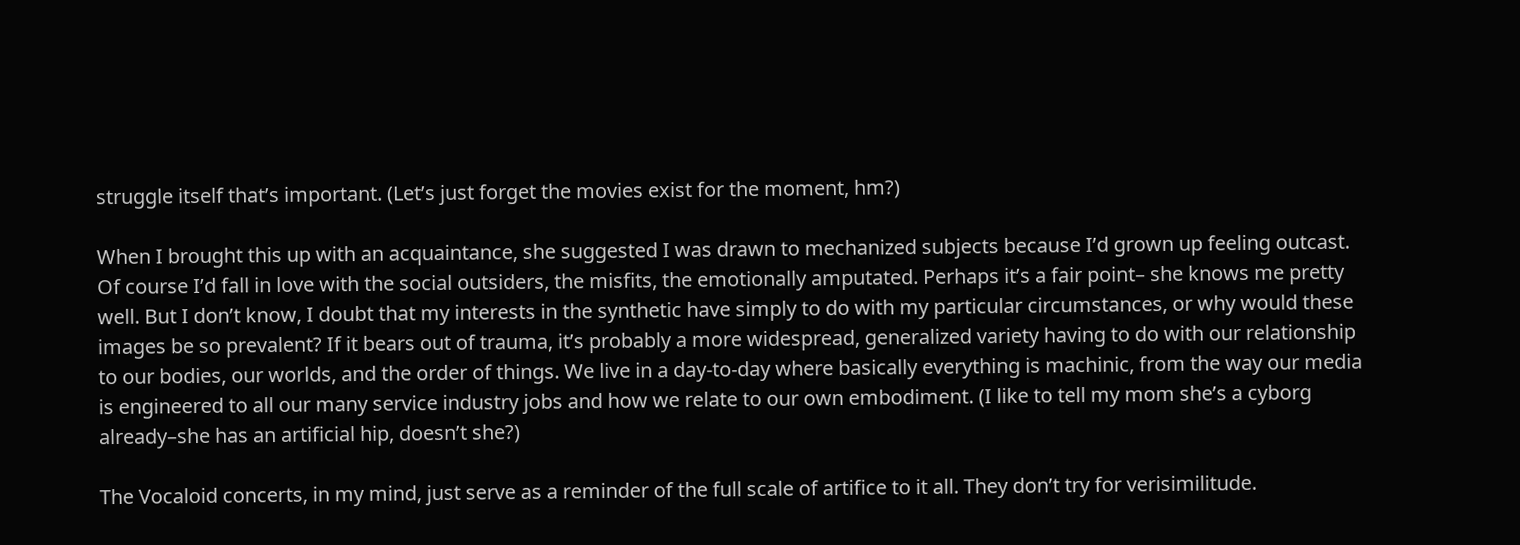struggle itself that’s important. (Let’s just forget the movies exist for the moment, hm?)

When I brought this up with an acquaintance, she suggested I was drawn to mechanized subjects because I’d grown up feeling outcast. Of course I’d fall in love with the social outsiders, the misfits, the emotionally amputated. Perhaps it’s a fair point– she knows me pretty well. But I don’t know, I doubt that my interests in the synthetic have simply to do with my particular circumstances, or why would these images be so prevalent? If it bears out of trauma, it’s probably a more widespread, generalized variety having to do with our relationship to our bodies, our worlds, and the order of things. We live in a day-to-day where basically everything is machinic, from the way our media is engineered to all our many service industry jobs and how we relate to our own embodiment. (I like to tell my mom she’s a cyborg already–she has an artificial hip, doesn’t she?)

The Vocaloid concerts, in my mind, just serve as a reminder of the full scale of artifice to it all. They don’t try for verisimilitude.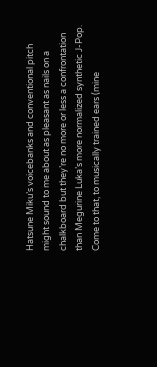Hatsune Miku’s voicebanks and conventional pitch might sound to me about as pleasant as nails on a chalkboard but they’re no more or less a confrontation than Megurine Luka’s more normalized synthetic J-Pop. Come to that, to musically trained ears (mine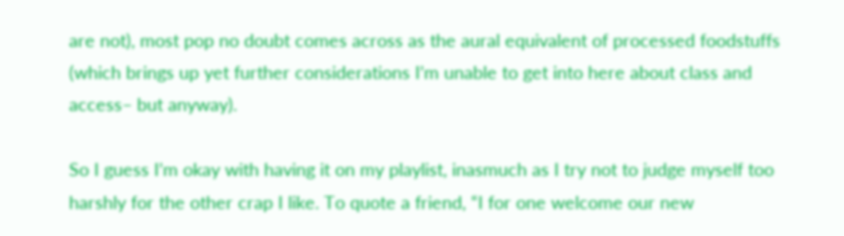are not), most pop no doubt comes across as the aural equivalent of processed foodstuffs (which brings up yet further considerations I’m unable to get into here about class and access– but anyway).

So I guess I’m okay with having it on my playlist, inasmuch as I try not to judge myself too harshly for the other crap I like. To quote a friend, “I for one welcome our new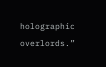holographic overlords.”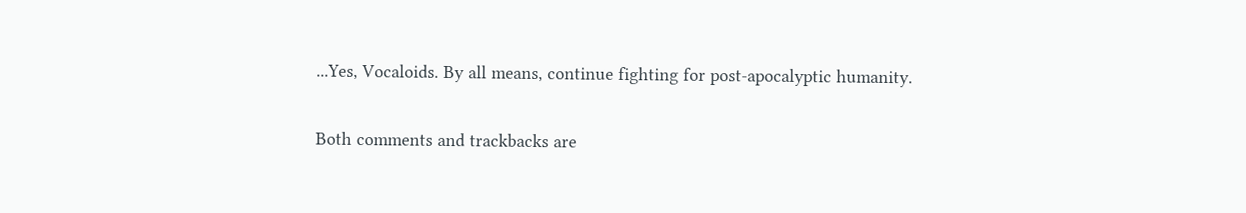...Yes, Vocaloids. By all means, continue fighting for post-apocalyptic humanity.

Both comments and trackbacks are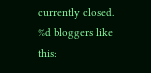currently closed.
%d bloggers like this: